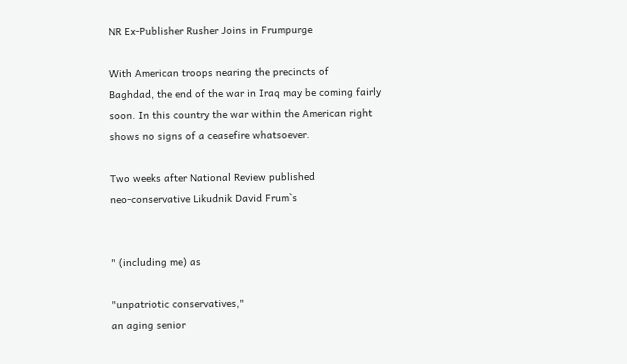NR Ex-Publisher Rusher Joins in Frumpurge

With American troops nearing the precincts of
Baghdad, the end of the war in Iraq may be coming fairly
soon. In this country the war within the American right
shows no signs of a ceasefire whatsoever.

Two weeks after National Review published
neo-conservative Likudnik David Frum`s


" (including me) as

"unpatriotic conservatives,"
an aging senior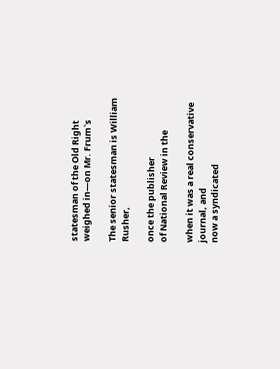statesman of the Old Right weighed in—on Mr. Frum`s

The senior statesman is William Rusher,

once the publisher
of National Review in the

when it was a real conservative journal, and
now a syndicated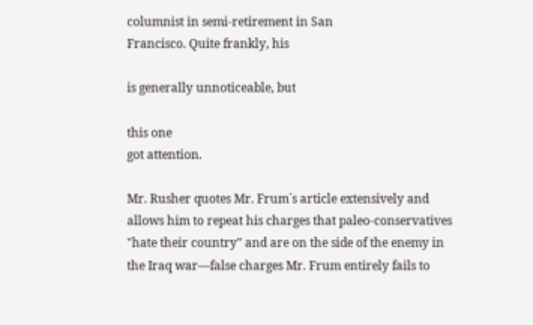columnist in semi-retirement in San
Francisco. Quite frankly, his

is generally unnoticeable, but

this one
got attention.

Mr. Rusher quotes Mr. Frum`s article extensively and
allows him to repeat his charges that paleo-conservatives
"hate their country" and are on the side of the enemy in
the Iraq war—false charges Mr. Frum entirely fails to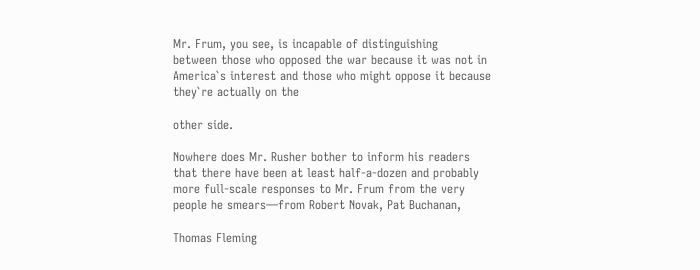Mr. Frum, you see, is incapable of distinguishing
between those who opposed the war because it was not in
America`s interest and those who might oppose it because
they`re actually on the

other side.

Nowhere does Mr. Rusher bother to inform his readers
that there have been at least half-a-dozen and probably
more full-scale responses to Mr. Frum from the very
people he smears—from Robert Novak, Pat Buchanan,

Thomas Fleming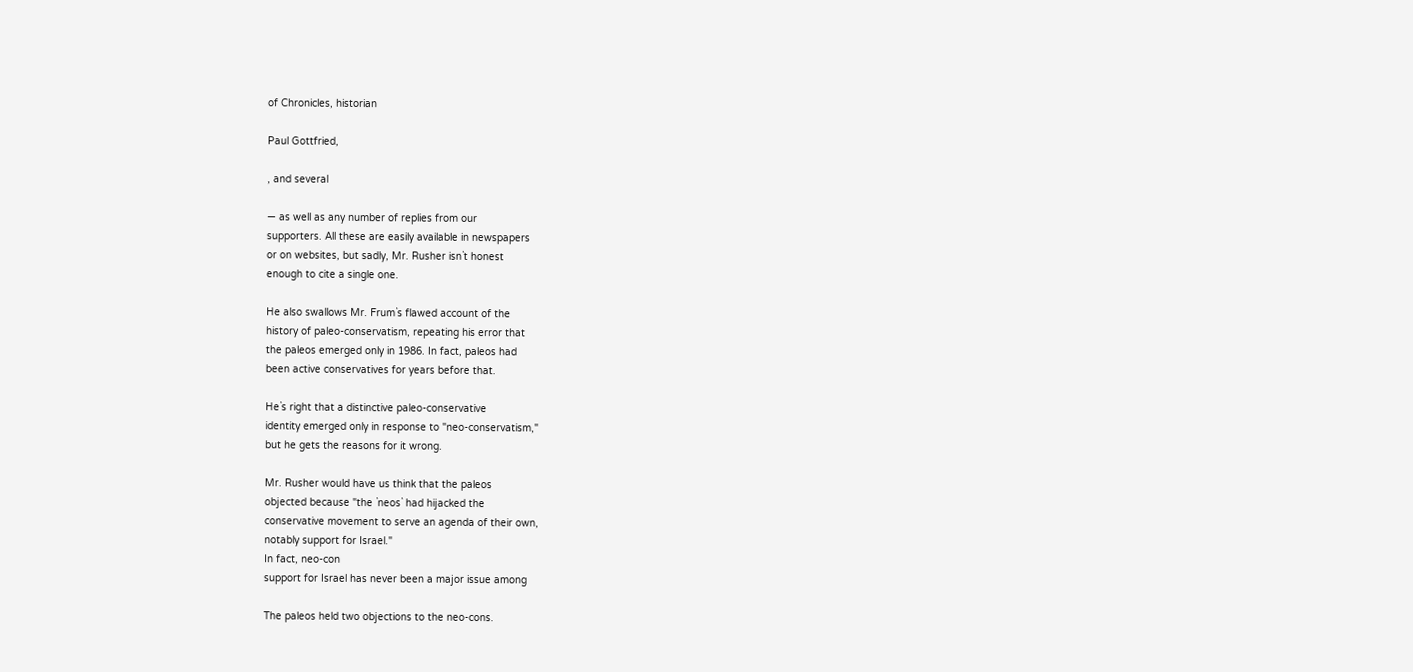of Chronicles, historian

Paul Gottfried,

, and several

— as well as any number of replies from our
supporters. All these are easily available in newspapers
or on websites, but sadly, Mr. Rusher isn`t honest
enough to cite a single one.

He also swallows Mr. Frum`s flawed account of the
history of paleo-conservatism, repeating his error that
the paleos emerged only in 1986. In fact, paleos had
been active conservatives for years before that.

He`s right that a distinctive paleo-conservative
identity emerged only in response to "neo-conservatism,"
but he gets the reasons for it wrong.

Mr. Rusher would have us think that the paleos
objected because "the `neos` had hijacked the
conservative movement to serve an agenda of their own,
notably support for Israel."
In fact, neo-con
support for Israel has never been a major issue among

The paleos held two objections to the neo-cons.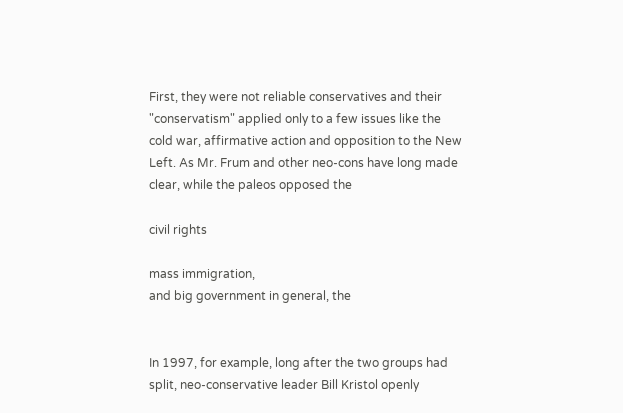First, they were not reliable conservatives and their
"conservatism" applied only to a few issues like the
cold war, affirmative action and opposition to the New
Left. As Mr. Frum and other neo-cons have long made
clear, while the paleos opposed the

civil rights

mass immigration,
and big government in general, the


In 1997, for example, long after the two groups had
split, neo-conservative leader Bill Kristol openly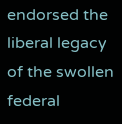endorsed the liberal legacy of the swollen federal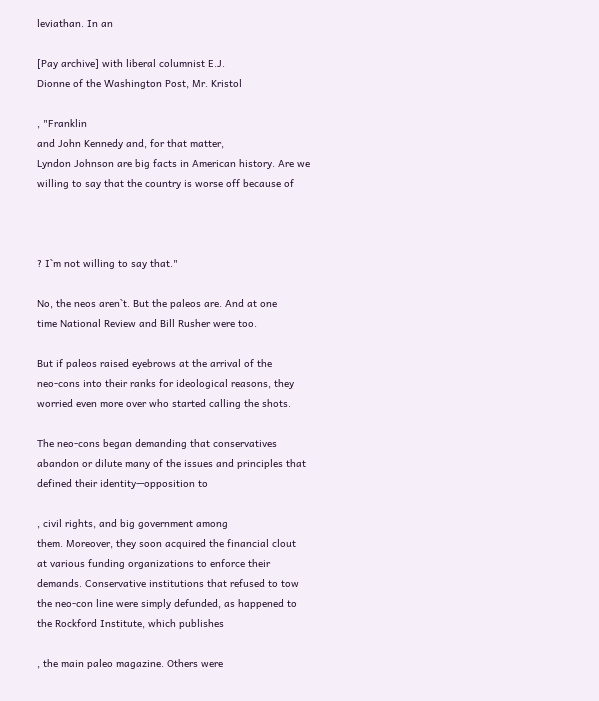leviathan. In an

[Pay archive] with liberal columnist E.J.
Dionne of the Washington Post, Mr. Kristol

, "Franklin
and John Kennedy and, for that matter,
Lyndon Johnson are big facts in American history. Are we
willing to say that the country is worse off because of



? I`m not willing to say that."

No, the neos aren`t. But the paleos are. And at one
time National Review and Bill Rusher were too.

But if paleos raised eyebrows at the arrival of the
neo-cons into their ranks for ideological reasons, they
worried even more over who started calling the shots.

The neo-cons began demanding that conservatives
abandon or dilute many of the issues and principles that
defined their identity—opposition to

, civil rights, and big government among
them. Moreover, they soon acquired the financial clout
at various funding organizations to enforce their
demands. Conservative institutions that refused to tow
the neo-con line were simply defunded, as happened to
the Rockford Institute, which publishes

, the main paleo magazine. Others were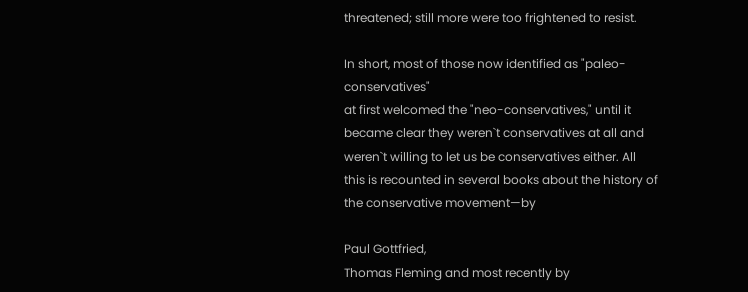threatened; still more were too frightened to resist.

In short, most of those now identified as "paleo-conservatives"
at first welcomed the "neo-conservatives," until it
became clear they weren`t conservatives at all and
weren`t willing to let us be conservatives either. All
this is recounted in several books about the history of
the conservative movement—by

Paul Gottfried,
Thomas Fleming and most recently by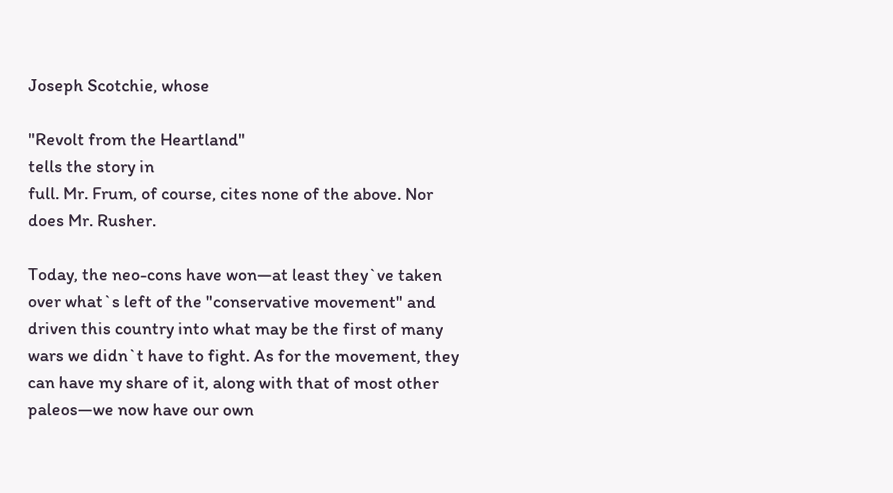Joseph Scotchie, whose

"Revolt from the Heartland"
tells the story in
full. Mr. Frum, of course, cites none of the above. Nor
does Mr. Rusher.

Today, the neo-cons have won—at least they`ve taken
over what`s left of the "conservative movement" and
driven this country into what may be the first of many
wars we didn`t have to fight. As for the movement, they
can have my share of it, along with that of most other
paleos—we now have our own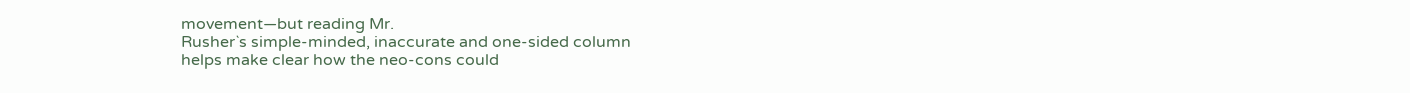movement—but reading Mr.
Rusher`s simple-minded, inaccurate and one-sided column
helps make clear how the neo-cons could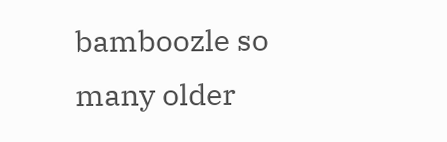bamboozle so
many older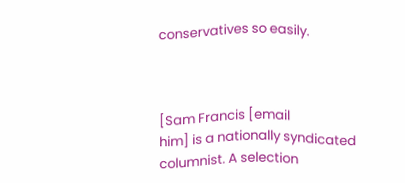conservatives so easily.



[Sam Francis [email
him] is a nationally syndicated columnist. A selection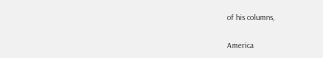of his columns,

America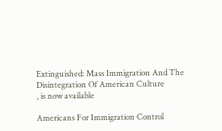Extinguished: Mass Immigration And The
Disintegration Of American Culture
, is now available

Americans For Immigration Control